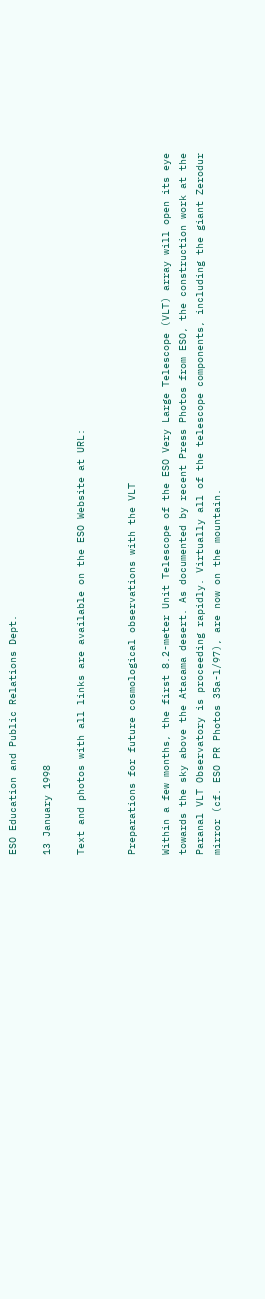ESO Education and Public Relations Dept.

13 January 1998

Text and photos with all links are available on the ESO Website at URL:


Preparations for future cosmological observations with the VLT

Within a few months, the first 8.2-meter Unit Telescope of the ESO Very Large Telescope (VLT) array will open its eye towards the sky above the Atacama desert. As documented by recent Press Photos from ESO, the construction work at the Paranal VLT Observatory is proceeding rapidly. Virtually all of the telescope components, including the giant Zerodur mirror (cf. ESO PR Photos 35a-l/97), are now on the mountain.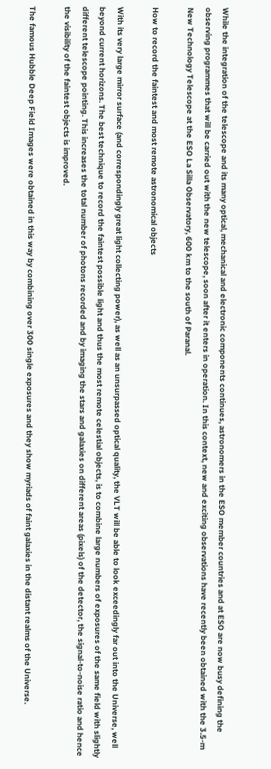While the integration of the telescope and its many optical, mechanical and electronic components continues, astronomers in the ESO member countries and at ESO are now busy defining the observing programmes that will be carried out with the new telescope, soon after it enters in operation. In this context, new and exciting observations have recently been obtained with the 3.5-m New Technology Telescope at the ESO La Silla Observatory, 600 km to the south of Paranal.

How to record the faintest and most remote astronomical objects

With its very large mirror surface (and correspondingly great light collecting power), as well as an unsurpassed optical quality, the VLT will be able to look exceedingly far out into the Universe, well beyond current horizons. The best technique to record the faintest possible light and thus the most remote celestial objects, is to combine large numbers of exposures of the same field with slightly different telescope pointing. This increases the total number of photons recorded and by imaging the stars and galaxies on different areas (pixels) of the detector, the signal-to-noise ratio and hence the visibility of the faintest objects is improved.

The famous Hubble Deep Field Images were obtained in this way by combining over 300 single exposures and they show myriads of faint galaxies in the distant realms of the Universe.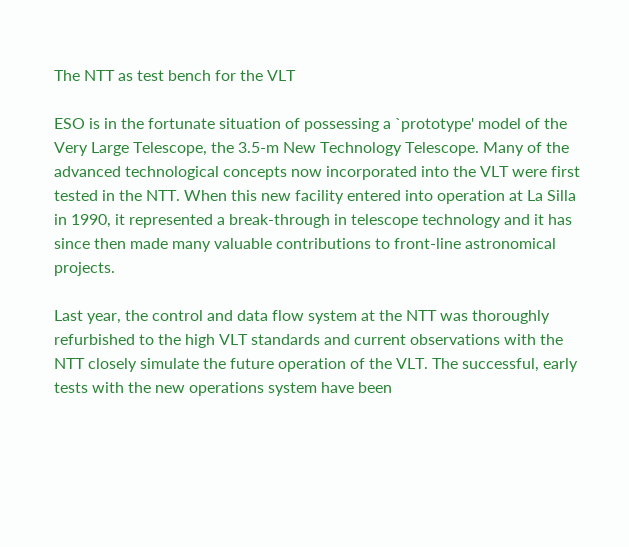The NTT as test bench for the VLT

ESO is in the fortunate situation of possessing a `prototype' model of the Very Large Telescope, the 3.5-m New Technology Telescope. Many of the advanced technological concepts now incorporated into the VLT were first tested in the NTT. When this new facility entered into operation at La Silla in 1990, it represented a break-through in telescope technology and it has since then made many valuable contributions to front-line astronomical projects.

Last year, the control and data flow system at the NTT was thoroughly refurbished to the high VLT standards and current observations with the NTT closely simulate the future operation of the VLT. The successful, early tests with the new operations system have been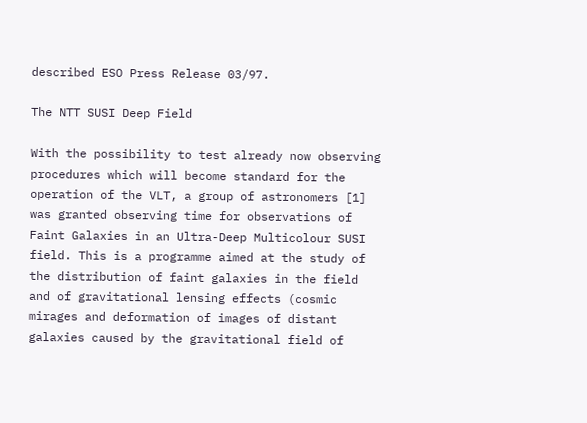described ESO Press Release 03/97.

The NTT SUSI Deep Field

With the possibility to test already now observing procedures which will become standard for the operation of the VLT, a group of astronomers [1] was granted observing time for observations of Faint Galaxies in an Ultra-Deep Multicolour SUSI field. This is a programme aimed at the study of the distribution of faint galaxies in the field and of gravitational lensing effects (cosmic mirages and deformation of images of distant galaxies caused by the gravitational field of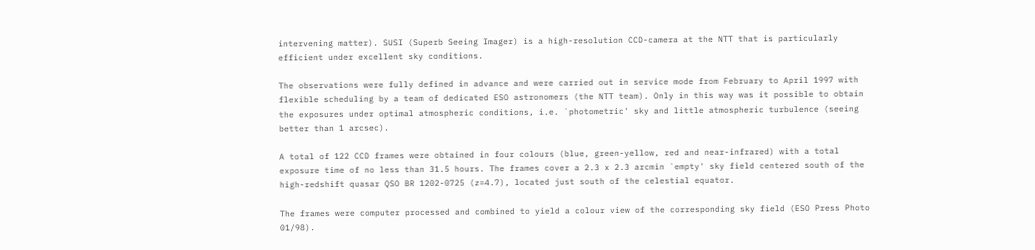intervening matter). SUSI (Superb Seeing Imager) is a high-resolution CCD-camera at the NTT that is particularly efficient under excellent sky conditions.

The observations were fully defined in advance and were carried out in service mode from February to April 1997 with flexible scheduling by a team of dedicated ESO astronomers (the NTT team). Only in this way was it possible to obtain the exposures under optimal atmospheric conditions, i.e. `photometric' sky and little atmospheric turbulence (seeing better than 1 arcsec).

A total of 122 CCD frames were obtained in four colours (blue, green-yellow, red and near-infrared) with a total exposure time of no less than 31.5 hours. The frames cover a 2.3 x 2.3 arcmin `empty' sky field centered south of the high-redshift quasar QSO BR 1202-0725 (z=4.7), located just south of the celestial equator.

The frames were computer processed and combined to yield a colour view of the corresponding sky field (ESO Press Photo 01/98).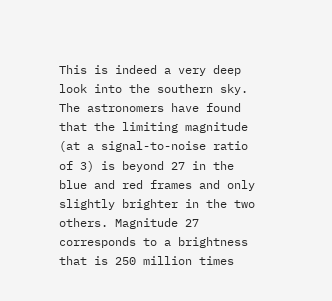This is indeed a very deep look into the southern sky. The astronomers have found that the limiting magnitude (at a signal-to-noise ratio of 3) is beyond 27 in the blue and red frames and only slightly brighter in the two others. Magnitude 27 corresponds to a brightness that is 250 million times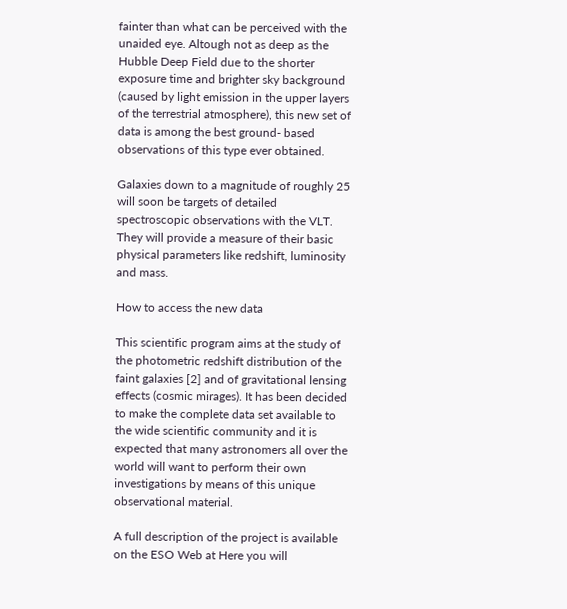fainter than what can be perceived with the unaided eye. Altough not as deep as the Hubble Deep Field due to the shorter exposure time and brighter sky background (caused by light emission in the upper layers of the terrestrial atmosphere), this new set of data is among the best ground- based observations of this type ever obtained.

Galaxies down to a magnitude of roughly 25 will soon be targets of detailed spectroscopic observations with the VLT. They will provide a measure of their basic physical parameters like redshift, luminosity and mass.

How to access the new data

This scientific program aims at the study of the photometric redshift distribution of the faint galaxies [2] and of gravitational lensing effects (cosmic mirages). It has been decided to make the complete data set available to the wide scientific community and it is expected that many astronomers all over the world will want to perform their own investigations by means of this unique observational material.

A full description of the project is available on the ESO Web at Here you will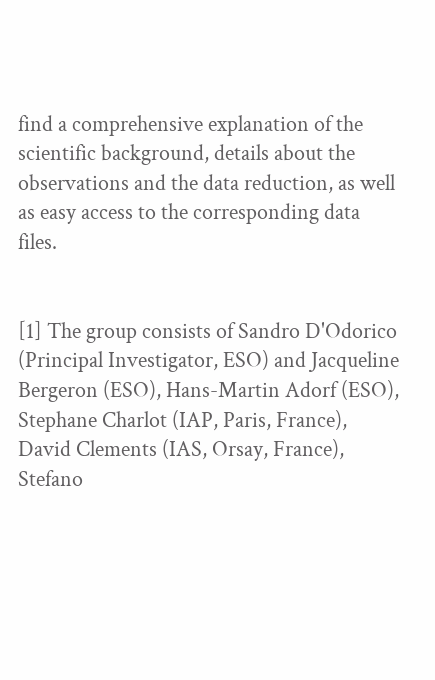find a comprehensive explanation of the scientific background, details about the observations and the data reduction, as well as easy access to the corresponding data files.


[1] The group consists of Sandro D'Odorico (Principal Investigator, ESO) and Jacqueline Bergeron (ESO), Hans-Martin Adorf (ESO), Stephane Charlot (IAP, Paris, France), David Clements (IAS, Orsay, France), Stefano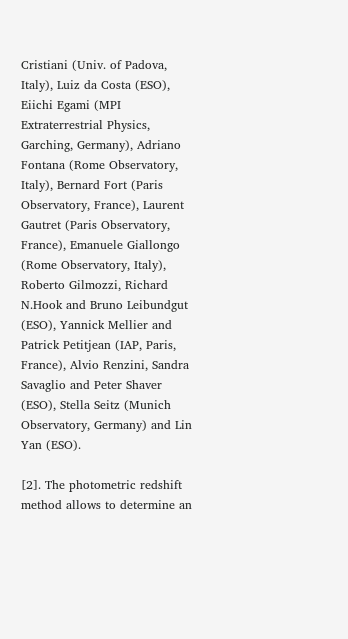Cristiani (Univ. of Padova, Italy), Luiz da Costa (ESO), Eiichi Egami (MPI Extraterrestrial Physics, Garching, Germany), Adriano Fontana (Rome Observatory, Italy), Bernard Fort (Paris Observatory, France), Laurent Gautret (Paris Observatory, France), Emanuele Giallongo (Rome Observatory, Italy), Roberto Gilmozzi, Richard N.Hook and Bruno Leibundgut (ESO), Yannick Mellier and Patrick Petitjean (IAP, Paris, France), Alvio Renzini, Sandra Savaglio and Peter Shaver (ESO), Stella Seitz (Munich Observatory, Germany) and Lin Yan (ESO).

[2]. The photometric redshift method allows to determine an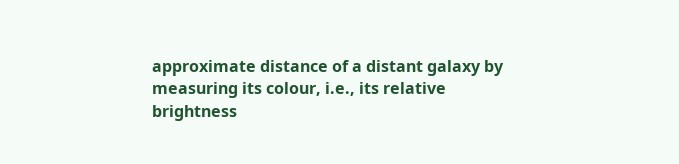approximate distance of a distant galaxy by measuring its colour, i.e., its relative brightness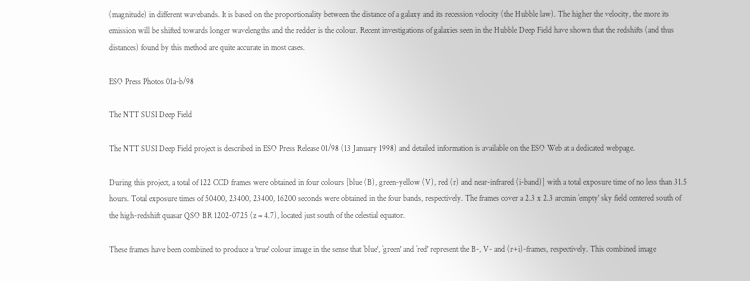(magnitude) in different wavebands. It is based on the proportionality between the distance of a galaxy and its recession velocity (the Hubble law). The higher the velocity, the more its emission will be shifted towards longer wavelengths and the redder is the colour. Recent investigations of galaxies seen in the Hubble Deep Field have shown that the redshifts (and thus distances) found by this method are quite accurate in most cases.

ESO Press Photos 01a-b/98

The NTT SUSI Deep Field

The NTT SUSI Deep Field project is described in ESO Press Release 01/98 (13 January 1998) and detailed information is available on the ESO Web at a dedicated webpage.

During this project, a total of 122 CCD frames were obtained in four colours [blue (B), green-yellow (V), red (r) and near-infrared (i-band)] with a total exposure time of no less than 31.5 hours. Total exposure times of 50400, 23400, 23400, 16200 seconds were obtained in the four bands, respectively. The frames cover a 2.3 x 2.3 arcmin `empty' sky field centered south of the high-redshift quasar QSO BR 1202-0725 (z = 4.7), located just south of the celestial equator.

These frames have been combined to produce a 'true' colour image in the sense that `blue', `green' and `red' represent the B-, V- and (r+i)-frames, respectively. This combined image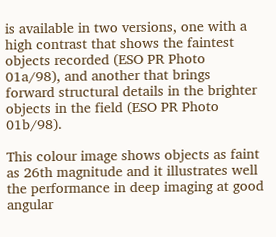is available in two versions, one with a high contrast that shows the faintest objects recorded (ESO PR Photo 01a/98), and another that brings forward structural details in the brighter objects in the field (ESO PR Photo 01b/98).

This colour image shows objects as faint as 26th magnitude and it illustrates well the performance in deep imaging at good angular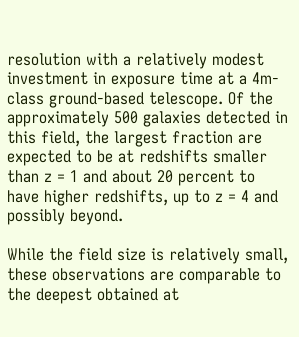resolution with a relatively modest investment in exposure time at a 4m-class ground-based telescope. Of the approximately 500 galaxies detected in this field, the largest fraction are expected to be at redshifts smaller than z = 1 and about 20 percent to have higher redshifts, up to z = 4 and possibly beyond.

While the field size is relatively small, these observations are comparable to the deepest obtained at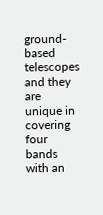ground-based telescopes and they are unique in covering four bands with an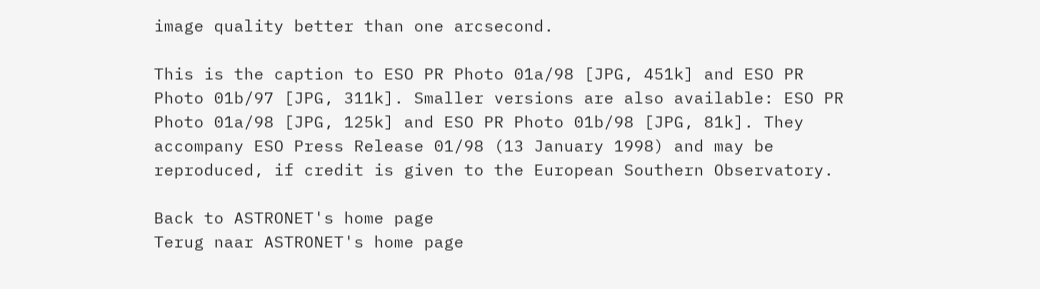image quality better than one arcsecond.

This is the caption to ESO PR Photo 01a/98 [JPG, 451k] and ESO PR
Photo 01b/97 [JPG, 311k]. Smaller versions are also available: ESO PR
Photo 01a/98 [JPG, 125k] and ESO PR Photo 01b/98 [JPG, 81k]. They
accompany ESO Press Release 01/98 (13 January 1998) and may be
reproduced, if credit is given to the European Southern Observatory.

Back to ASTRONET's home page
Terug naar ASTRONET's home page